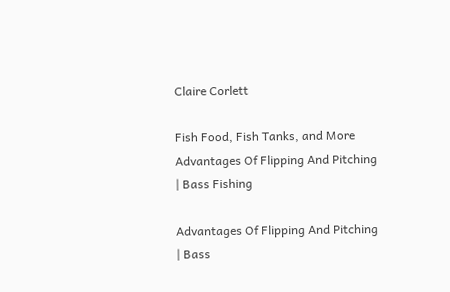Claire Corlett

Fish Food, Fish Tanks, and More
Advantages Of Flipping And Pitching | Bass Fishing

Advantages Of Flipping And Pitching | Bass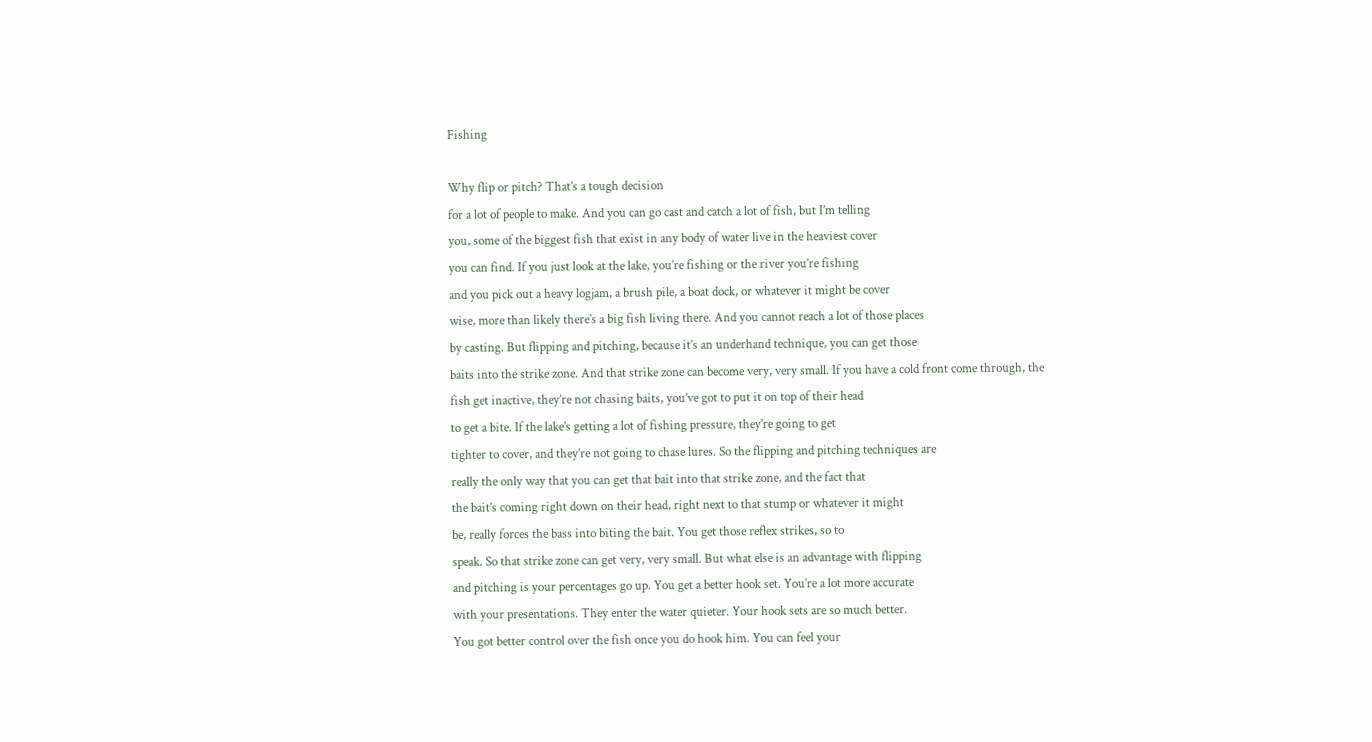Fishing

Why flip or pitch? That’s a tough decision
for a lot of people to make. And you can go cast and catch a lot of fish, but I’m telling
you, some of the biggest fish that exist in any body of water live in the heaviest cover
you can find. If you just look at the lake, you’re fishing or the river you’re fishing
and you pick out a heavy logjam, a brush pile, a boat dock, or whatever it might be cover
wise, more than likely there’s a big fish living there. And you cannot reach a lot of those places
by casting. But flipping and pitching, because it’s an underhand technique, you can get those
baits into the strike zone. And that strike zone can become very, very small. If you have a cold front come through, the
fish get inactive, they’re not chasing baits, you’ve got to put it on top of their head
to get a bite. If the lake’s getting a lot of fishing pressure, they’re going to get
tighter to cover, and they’re not going to chase lures. So the flipping and pitching techniques are
really the only way that you can get that bait into that strike zone, and the fact that
the bait’s coming right down on their head, right next to that stump or whatever it might
be, really forces the bass into biting the bait. You get those reflex strikes, so to
speak. So that strike zone can get very, very small. But what else is an advantage with flipping
and pitching is your percentages go up. You get a better hook set. You’re a lot more accurate
with your presentations. They enter the water quieter. Your hook sets are so much better.
You got better control over the fish once you do hook him. You can feel your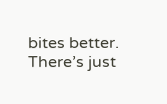bites better.
There’s just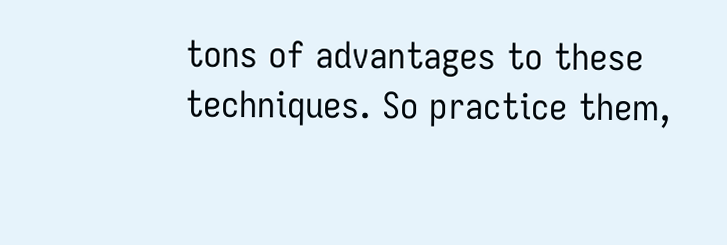tons of advantages to these techniques. So practice them,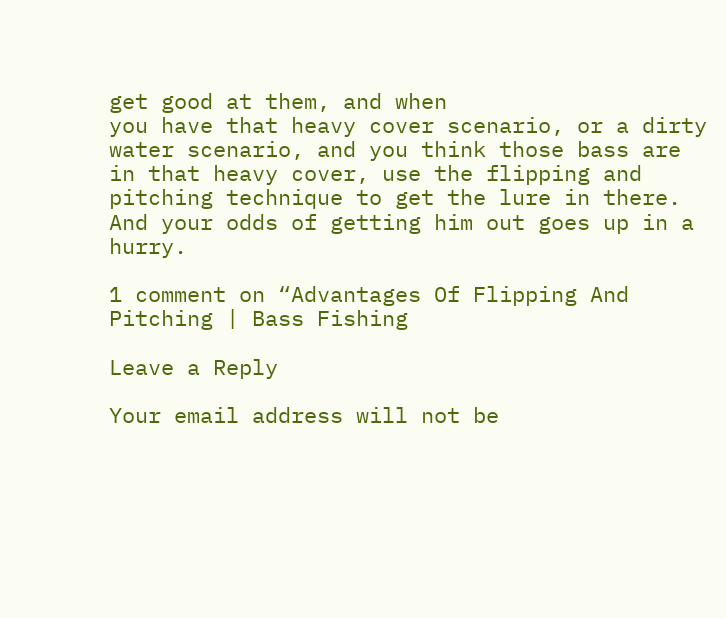get good at them, and when
you have that heavy cover scenario, or a dirty water scenario, and you think those bass are
in that heavy cover, use the flipping and pitching technique to get the lure in there.
And your odds of getting him out goes up in a hurry.

1 comment on “Advantages Of Flipping And Pitching | Bass Fishing

Leave a Reply

Your email address will not be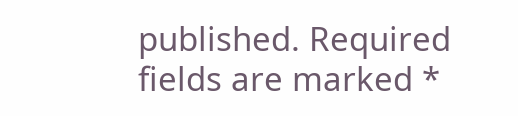published. Required fields are marked *